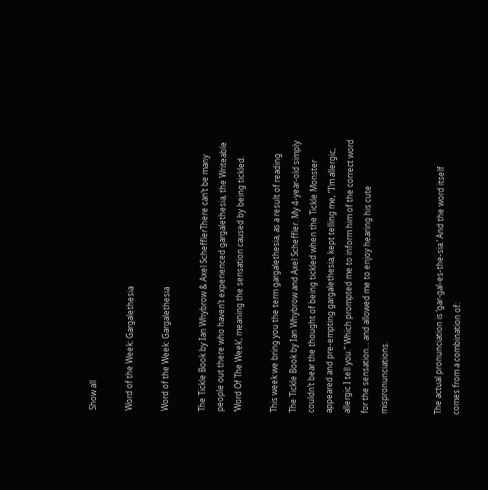Show all

Word of the Week: Gargalethesia

Word of the Week: Gargalethesia

The Tickle Book by Ian Whybrow & Axel SchefflerThere can’t be many people out there who haven’t experienced gargalethesia, the Writeable ‘Word Of The Week’, meaning the sensation caused by being tickled.

This week we bring you the term gargalethesia, as a result of reading The Tickle Book by Ian Whybrow and Axel Scheffler. My 4-year-old simply couldn’t bear the thought of being tickled when the Tickle Monster appeared and pre-empting gargalethesia, kept telling me, “I’m allergic, allergic I tell you.” Which prompted me to inform him of the correct word for the sensation… and allowed me to enjoy hearing his cute mispronunciations.


The actual pronunciation is ‘gar-gal-es-the-sia.’ And the word itself comes from a combination of: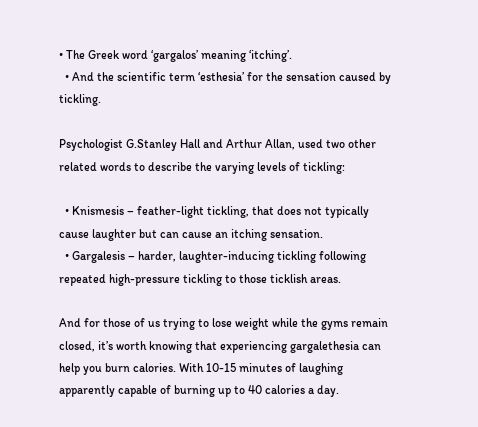• The Greek word ‘gargalos’ meaning ‘itching’.
  • And the scientific term ‘esthesia’ for the sensation caused by tickling.

Psychologist G.Stanley Hall and Arthur Allan, used two other related words to describe the varying levels of tickling:

  • Knismesis – feather-light tickling, that does not typically cause laughter but can cause an itching sensation.
  • Gargalesis – harder, laughter-inducing tickling following repeated high-pressure tickling to those ticklish areas.

And for those of us trying to lose weight while the gyms remain closed, it’s worth knowing that experiencing gargalethesia can help you burn calories. With 10-15 minutes of laughing apparently capable of burning up to 40 calories a day.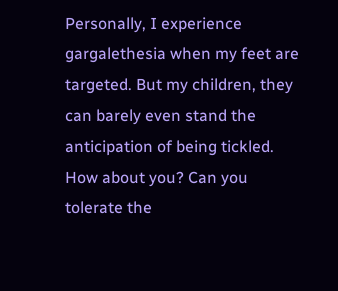Personally, I experience gargalethesia when my feet are targeted. But my children, they can barely even stand the anticipation of being tickled. How about you? Can you tolerate the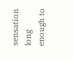sensation long enough to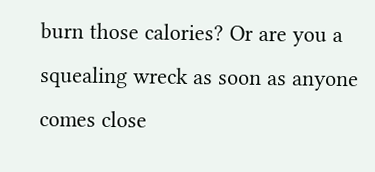burn those calories? Or are you a squealing wreck as soon as anyone comes close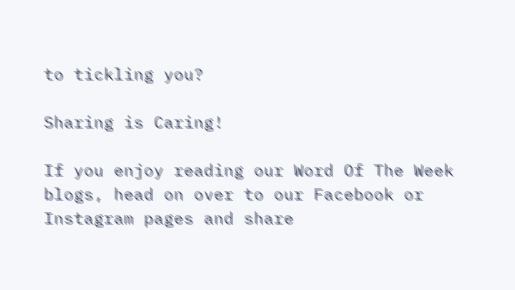to tickling you?

Sharing is Caring!

If you enjoy reading our Word Of The Week blogs, head on over to our Facebook or Instagram pages and share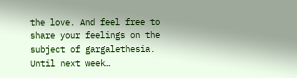the love. And feel free to share your feelings on the subject of gargalethesia. Until next week…